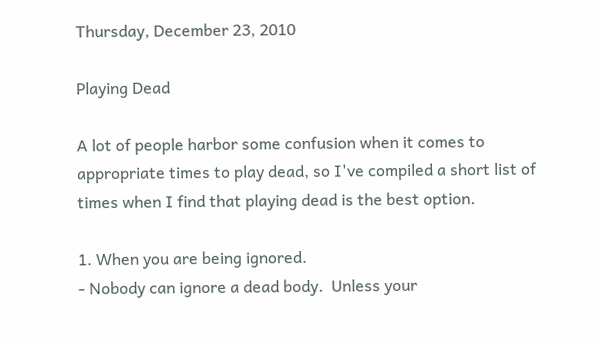Thursday, December 23, 2010

Playing Dead

A lot of people harbor some confusion when it comes to appropriate times to play dead, so I've compiled a short list of times when I find that playing dead is the best option.

1. When you are being ignored.
- Nobody can ignore a dead body.  Unless your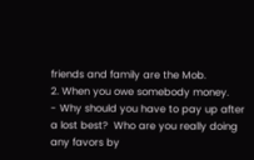friends and family are the Mob.
2. When you owe somebody money.
- Why should you have to pay up after a lost best?  Who are you really doing any favors by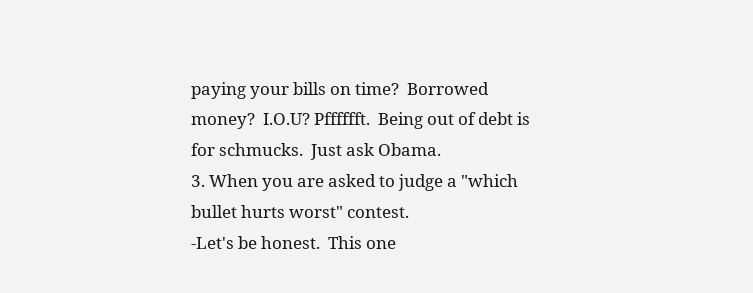paying your bills on time?  Borrowed money?  I.O.U? Pfffffft.  Being out of debt is for schmucks.  Just ask Obama.
3. When you are asked to judge a "which bullet hurts worst" contest.
-Let's be honest.  This one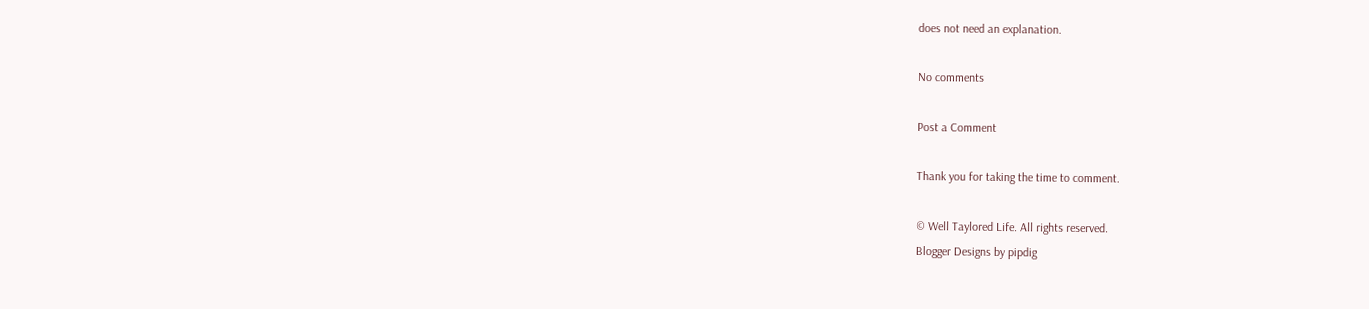does not need an explanation.

No comments

Post a Comment

Thank you for taking the time to comment.

© Well Taylored Life. All rights reserved.
Blogger Designs by pipdig